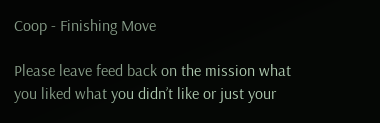Coop - Finishing Move

Please leave feed back on the mission what you liked what you didn’t like or just your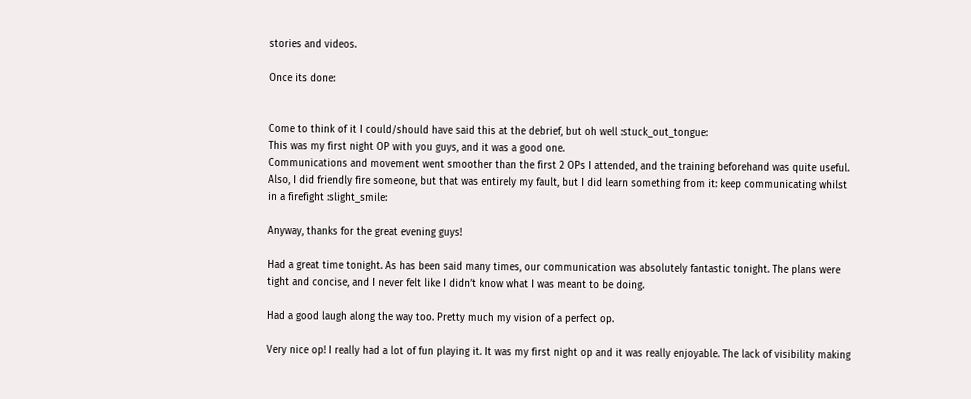stories and videos.

Once its done:


Come to think of it I could/should have said this at the debrief, but oh well :stuck_out_tongue:
This was my first night OP with you guys, and it was a good one.
Communications and movement went smoother than the first 2 OPs I attended, and the training beforehand was quite useful.
Also, I did friendly fire someone, but that was entirely my fault, but I did learn something from it: keep communicating whilst in a firefight :slight_smile:

Anyway, thanks for the great evening guys!

Had a great time tonight. As has been said many times, our communication was absolutely fantastic tonight. The plans were tight and concise, and I never felt like I didn’t know what I was meant to be doing.

Had a good laugh along the way too. Pretty much my vision of a perfect op.

Very nice op! I really had a lot of fun playing it. It was my first night op and it was really enjoyable. The lack of visibility making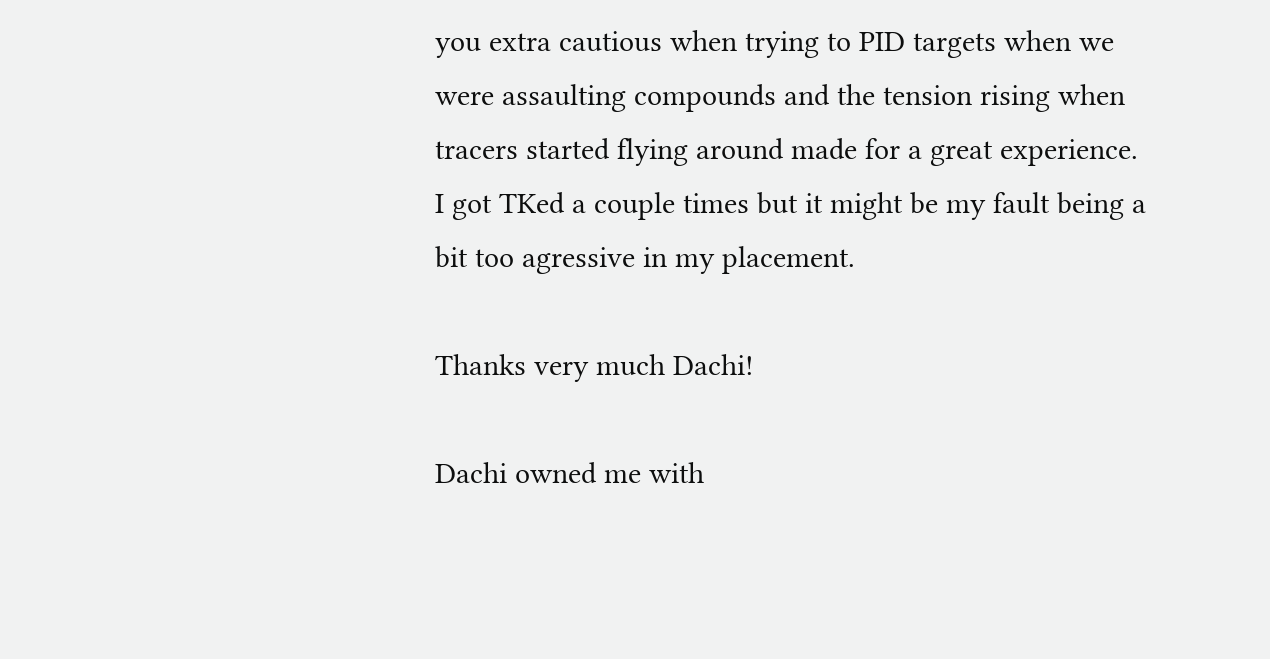you extra cautious when trying to PID targets when we were assaulting compounds and the tension rising when tracers started flying around made for a great experience.
I got TKed a couple times but it might be my fault being a bit too agressive in my placement.

Thanks very much Dachi!

Dachi owned me with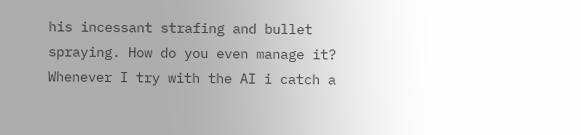his incessant strafing and bullet spraying. How do you even manage it? Whenever I try with the AI i catch a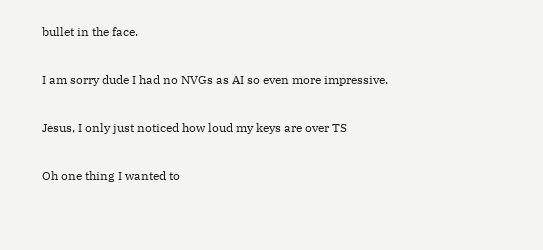bullet in the face.

I am sorry dude I had no NVGs as AI so even more impressive.

Jesus, I only just noticed how loud my keys are over TS

Oh one thing I wanted to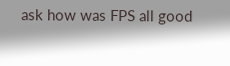ask how was FPS all good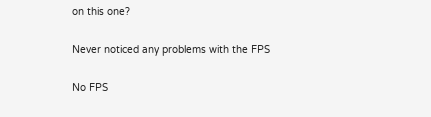on this one?

Never noticed any problems with the FPS

No FPS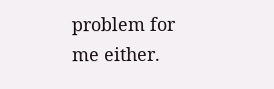problem for me either.